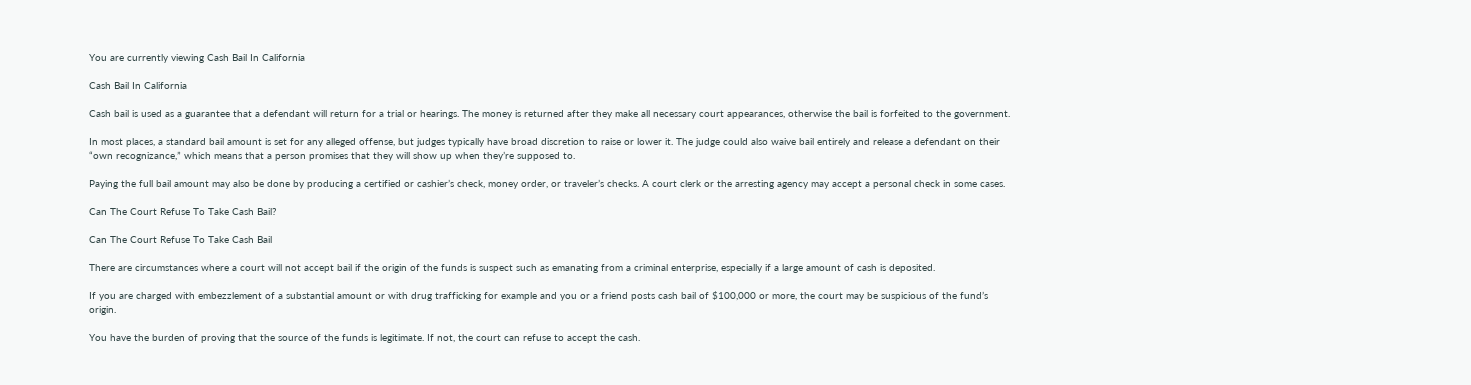You are currently viewing Cash Bail In California

Cash Bail In California

Cash bail is used as a guarantee that a defendant will return for a trial or hearings. The money is returned after they make all necessary court appearances, otherwise the bail is forfeited to the government.

In most places, a standard bail amount is set for any alleged offense, but judges typically have broad discretion to raise or lower it. The judge could also waive bail entirely and release a defendant on their “own recognizance,” which means that a person promises that they will show up when they’re supposed to.

Paying the full bail amount may also be done by producing a certified or cashier’s check, money order, or traveler’s checks. A court clerk or the arresting agency may accept a personal check in some cases.

Can The Court Refuse To Take Cash Bail?

Can The Court Refuse To Take Cash Bail

There are circumstances where a court will not accept bail if the origin of the funds is suspect such as emanating from a criminal enterprise, especially if a large amount of cash is deposited.

If you are charged with embezzlement of a substantial amount or with drug trafficking for example and you or a friend posts cash bail of $100,000 or more, the court may be suspicious of the fund’s origin.

You have the burden of proving that the source of the funds is legitimate. If not, the court can refuse to accept the cash.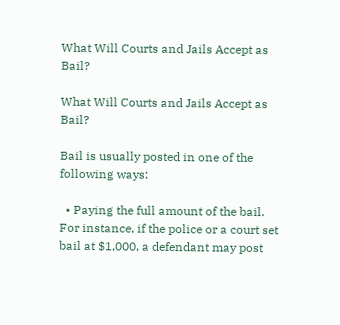What Will Courts and Jails Accept as Bail?

What Will Courts and Jails Accept as Bail?

Bail is usually posted in one of the following ways:

  • Paying the full amount of the bail. For instance, if the police or a court set bail at $1,000, a defendant may post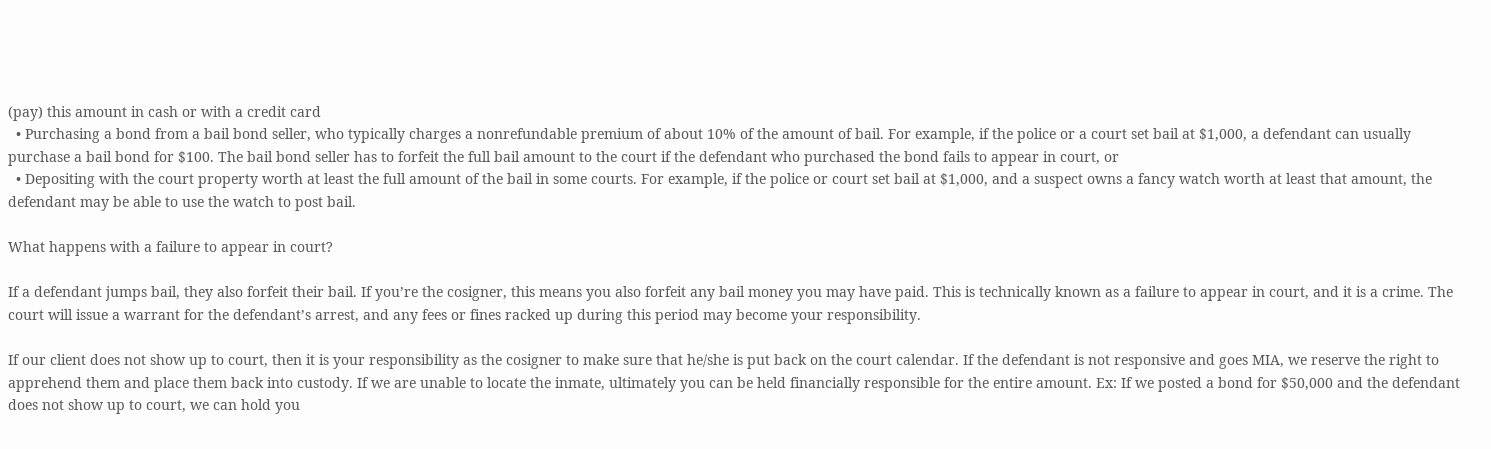(pay) this amount in cash or with a credit card
  • Purchasing a bond from a bail bond seller, who typically charges a nonrefundable premium of about 10% of the amount of bail. For example, if the police or a court set bail at $1,000, a defendant can usually purchase a bail bond for $100. The bail bond seller has to forfeit the full bail amount to the court if the defendant who purchased the bond fails to appear in court, or
  • Depositing with the court property worth at least the full amount of the bail in some courts. For example, if the police or court set bail at $1,000, and a suspect owns a fancy watch worth at least that amount, the defendant may be able to use the watch to post bail.

What happens with a failure to appear in court?

If a defendant jumps bail, they also forfeit their bail. If you’re the cosigner, this means you also forfeit any bail money you may have paid. This is technically known as a failure to appear in court, and it is a crime. The court will issue a warrant for the defendant’s arrest, and any fees or fines racked up during this period may become your responsibility.

If our client does not show up to court, then it is your responsibility as the cosigner to make sure that he/she is put back on the court calendar. If the defendant is not responsive and goes MIA, we reserve the right to apprehend them and place them back into custody. If we are unable to locate the inmate, ultimately you can be held financially responsible for the entire amount. Ex: If we posted a bond for $50,000 and the defendant does not show up to court, we can hold you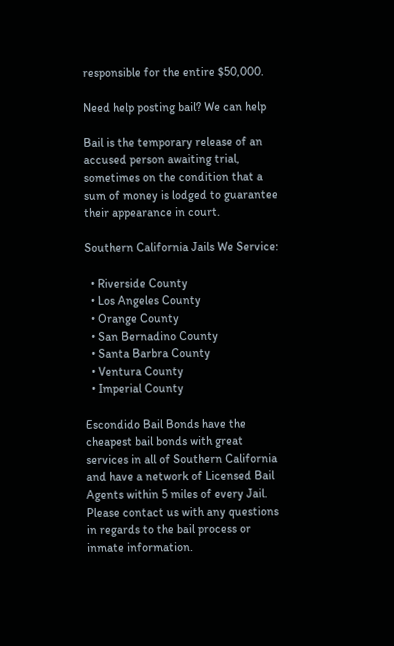responsible for the entire $50,000.

Need help posting bail? We can help

Bail is the temporary release of an accused person awaiting trial, sometimes on the condition that a sum of money is lodged to guarantee their appearance in court.

Southern California Jails We Service:

  • Riverside County
  • Los Angeles County
  • Orange County
  • San Bernadino County
  • Santa Barbra County
  • Ventura County
  • Imperial County

Escondido Bail Bonds have the cheapest bail bonds with great services in all of Southern California and have a network of Licensed Bail Agents within 5 miles of every Jail. Please contact us with any questions in regards to the bail process or inmate information.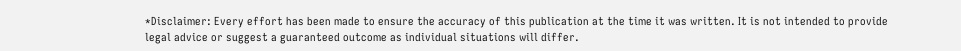*Disclaimer: Every effort has been made to ensure the accuracy of this publication at the time it was written. It is not intended to provide legal advice or suggest a guaranteed outcome as individual situations will differ.